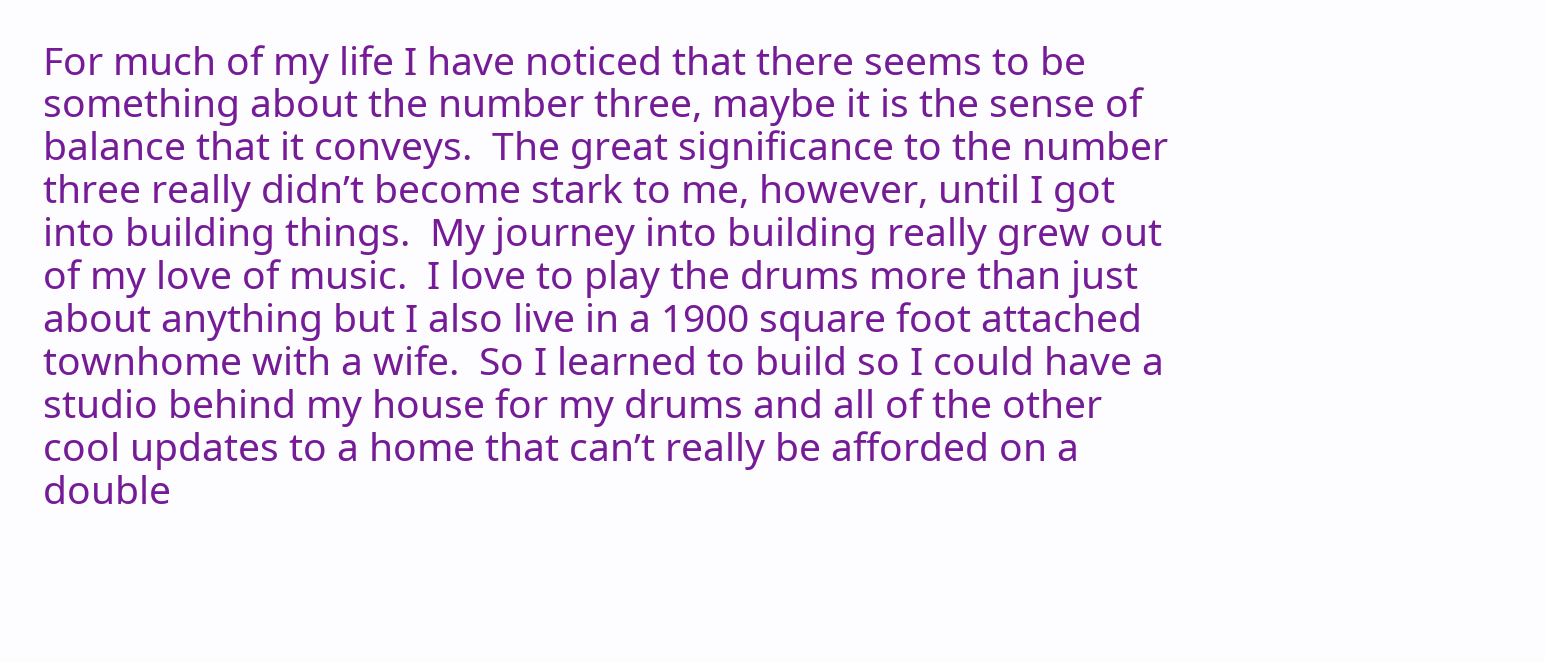For much of my life I have noticed that there seems to be something about the number three, maybe it is the sense of balance that it conveys.  The great significance to the number three really didn’t become stark to me, however, until I got into building things.  My journey into building really grew out of my love of music.  I love to play the drums more than just about anything but I also live in a 1900 square foot attached townhome with a wife.  So I learned to build so I could have a studio behind my house for my drums and all of the other cool updates to a home that can’t really be afforded on a double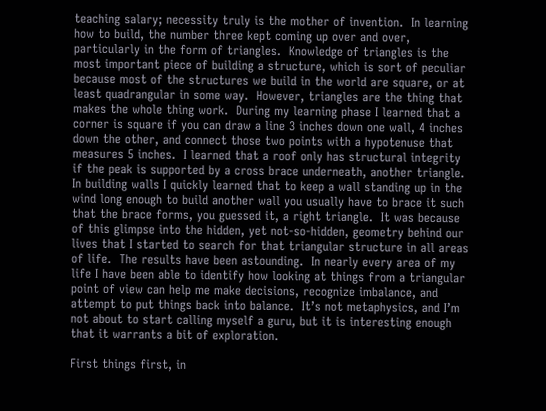teaching salary; necessity truly is the mother of invention.  In learning how to build, the number three kept coming up over and over, particularly in the form of triangles.  Knowledge of triangles is the most important piece of building a structure, which is sort of peculiar because most of the structures we build in the world are square, or at least quadrangular in some way.  However, triangles are the thing that makes the whole thing work.  During my learning phase I learned that a corner is square if you can draw a line 3 inches down one wall, 4 inches down the other, and connect those two points with a hypotenuse that measures 5 inches.  I learned that a roof only has structural integrity if the peak is supported by a cross brace underneath, another triangle.  In building walls I quickly learned that to keep a wall standing up in the wind long enough to build another wall you usually have to brace it such that the brace forms, you guessed it, a right triangle.  It was because of this glimpse into the hidden, yet not-so-hidden, geometry behind our lives that I started to search for that triangular structure in all areas of life.  The results have been astounding.  In nearly every area of my life I have been able to identify how looking at things from a triangular point of view can help me make decisions, recognize imbalance, and attempt to put things back into balance.  It’s not metaphysics, and I’m not about to start calling myself a guru, but it is interesting enough that it warrants a bit of exploration.

First things first, in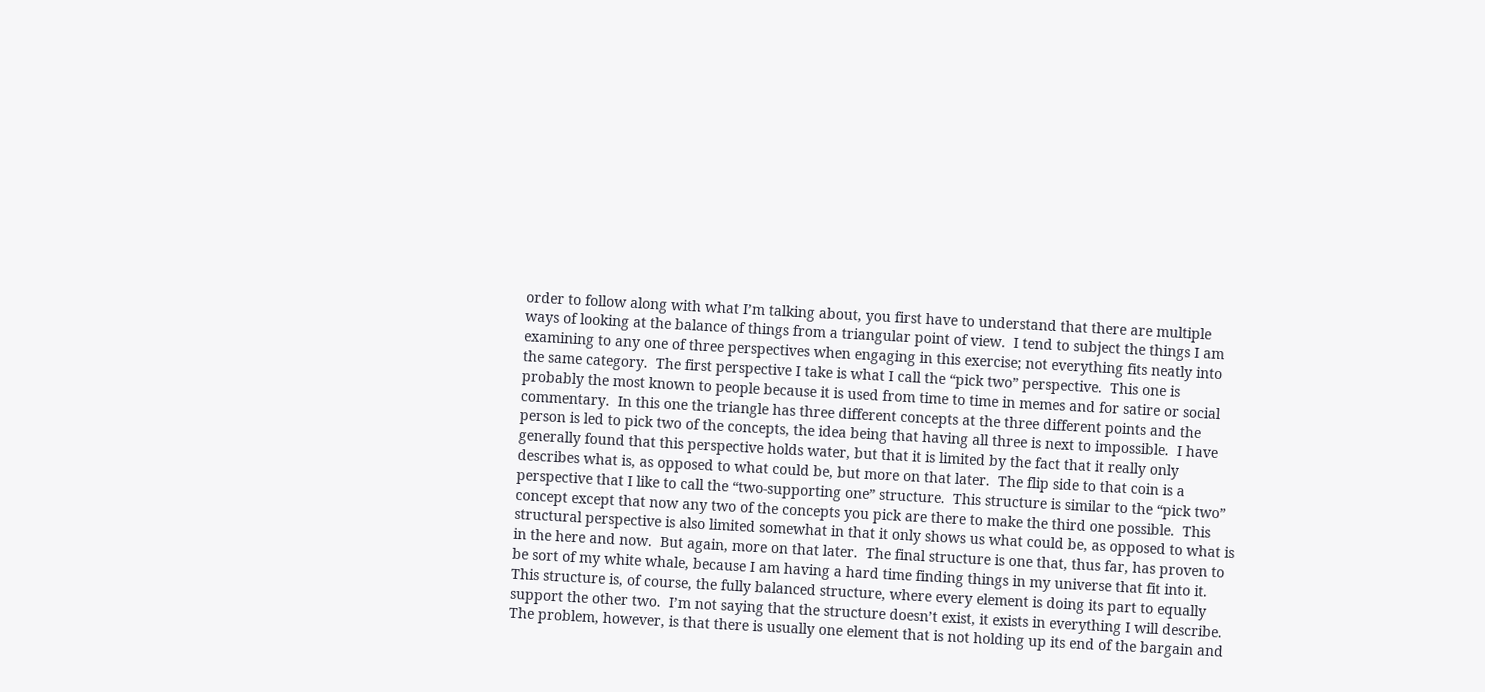order to follow along with what I’m talking about, you first have to understand that there are multiple ways of looking at the balance of things from a triangular point of view.  I tend to subject the things I am examining to any one of three perspectives when engaging in this exercise; not everything fits neatly into the same category.  The first perspective I take is what I call the “pick two” perspective.  This one is probably the most known to people because it is used from time to time in memes and for satire or social commentary.  In this one the triangle has three different concepts at the three different points and the person is led to pick two of the concepts, the idea being that having all three is next to impossible.  I have generally found that this perspective holds water, but that it is limited by the fact that it really only describes what is, as opposed to what could be, but more on that later.  The flip side to that coin is a perspective that I like to call the “two-supporting one” structure.  This structure is similar to the “pick two” concept except that now any two of the concepts you pick are there to make the third one possible.  This structural perspective is also limited somewhat in that it only shows us what could be, as opposed to what is in the here and now.  But again, more on that later.  The final structure is one that, thus far, has proven to be sort of my white whale, because I am having a hard time finding things in my universe that fit into it.  This structure is, of course, the fully balanced structure, where every element is doing its part to equally support the other two.  I’m not saying that the structure doesn’t exist, it exists in everything I will describe.  The problem, however, is that there is usually one element that is not holding up its end of the bargain and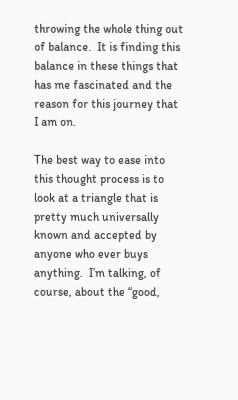throwing the whole thing out of balance.  It is finding this balance in these things that has me fascinated and the reason for this journey that I am on.

The best way to ease into this thought process is to look at a triangle that is pretty much universally known and accepted by anyone who ever buys anything.  I’m talking, of course, about the “good,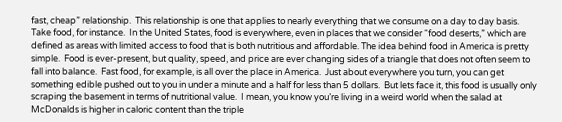fast, cheap” relationship.  This relationship is one that applies to nearly everything that we consume on a day to day basis.  Take food, for instance.  In the United States, food is everywhere, even in places that we consider “food deserts,” which are defined as areas with limited access to food that is both nutritious and affordable. The idea behind food in America is pretty simple.  Food is ever-present, but quality, speed, and price are ever changing sides of a triangle that does not often seem to fall into balance.  Fast food, for example, is all over the place in America.  Just about everywhere you turn, you can get something edible pushed out to you in under a minute and a half for less than 5 dollars.  But lets face it, this food is usually only scraping the basement in terms of nutritional value.  I mean, you know you’re living in a weird world when the salad at McDonalds is higher in caloric content than the triple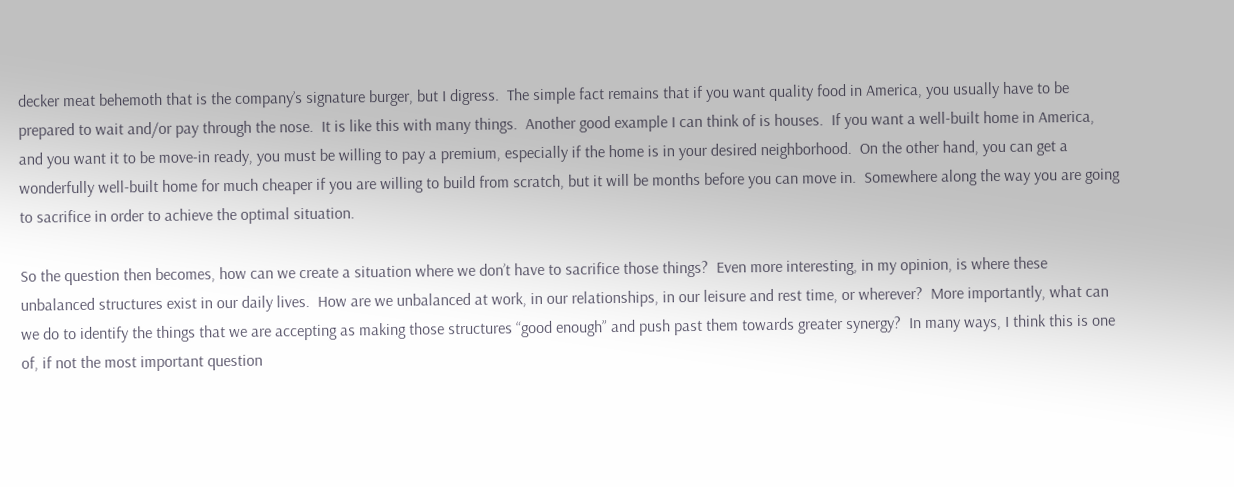decker meat behemoth that is the company’s signature burger, but I digress.  The simple fact remains that if you want quality food in America, you usually have to be prepared to wait and/or pay through the nose.  It is like this with many things.  Another good example I can think of is houses.  If you want a well-built home in America, and you want it to be move-in ready, you must be willing to pay a premium, especially if the home is in your desired neighborhood.  On the other hand, you can get a wonderfully well-built home for much cheaper if you are willing to build from scratch, but it will be months before you can move in.  Somewhere along the way you are going to sacrifice in order to achieve the optimal situation.

So the question then becomes, how can we create a situation where we don’t have to sacrifice those things?  Even more interesting, in my opinion, is where these unbalanced structures exist in our daily lives.  How are we unbalanced at work, in our relationships, in our leisure and rest time, or wherever?  More importantly, what can we do to identify the things that we are accepting as making those structures “good enough” and push past them towards greater synergy?  In many ways, I think this is one of, if not the most important question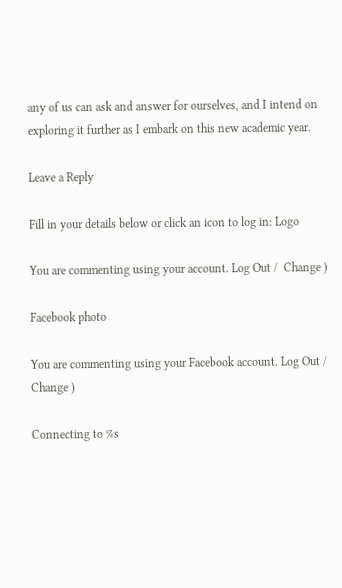any of us can ask and answer for ourselves, and I intend on exploring it further as I embark on this new academic year.

Leave a Reply

Fill in your details below or click an icon to log in: Logo

You are commenting using your account. Log Out /  Change )

Facebook photo

You are commenting using your Facebook account. Log Out /  Change )

Connecting to %s